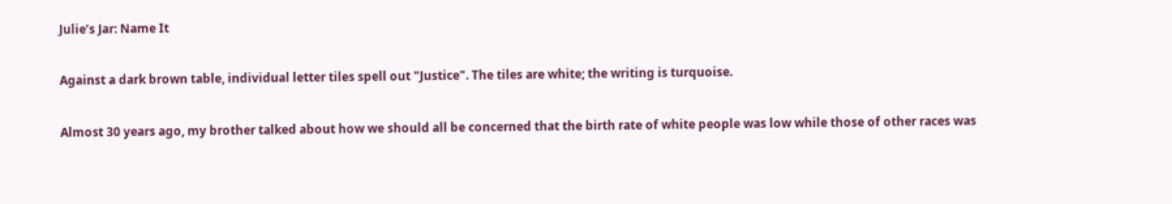Julie’s Jar: Name It

Against a dark brown table, individual letter tiles spell out "Justice". The tiles are white; the writing is turquoise.

Almost 30 years ago, my brother talked about how we should all be concerned that the birth rate of white people was low while those of other races was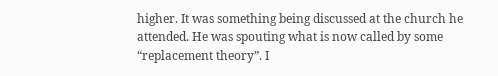higher. It was something being discussed at the church he attended. He was spouting what is now called by some “replacement theory”. I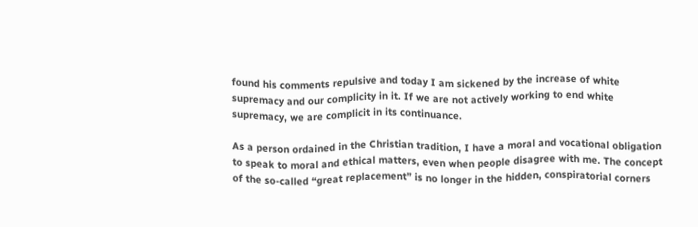found his comments repulsive and today I am sickened by the increase of white supremacy and our complicity in it. If we are not actively working to end white supremacy, we are complicit in its continuance.

As a person ordained in the Christian tradition, I have a moral and vocational obligation to speak to moral and ethical matters, even when people disagree with me. The concept of the so-called “great replacement” is no longer in the hidden, conspiratorial corners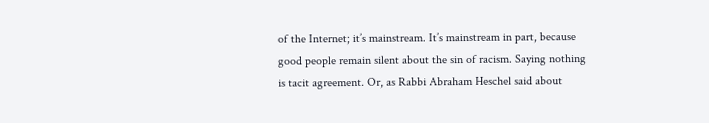of the Internet; it’s mainstream. It’s mainstream in part, because good people remain silent about the sin of racism. Saying nothing is tacit agreement. Or, as Rabbi Abraham Heschel said about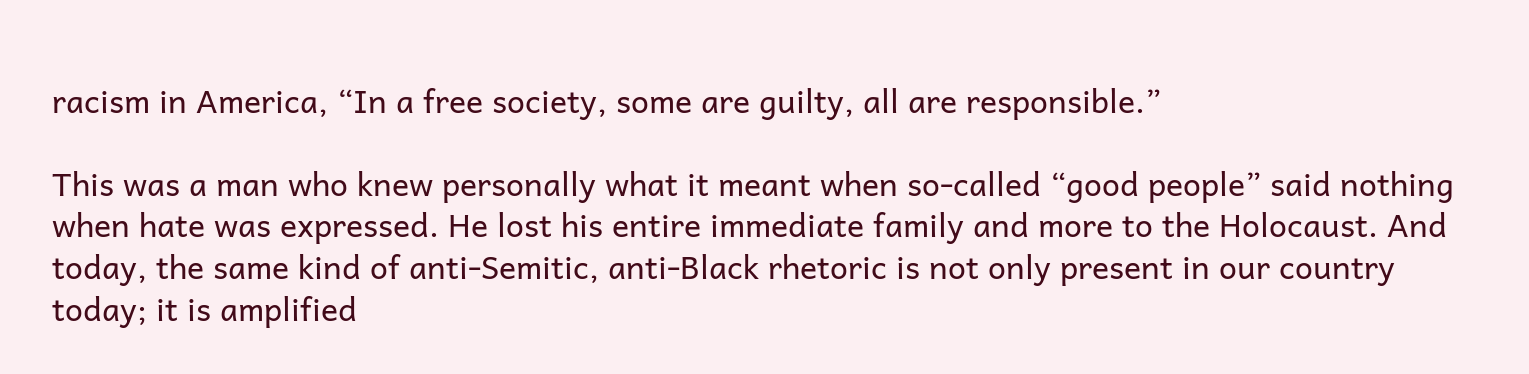racism in America, “In a free society, some are guilty, all are responsible.”

This was a man who knew personally what it meant when so-called “good people” said nothing when hate was expressed. He lost his entire immediate family and more to the Holocaust. And today, the same kind of anti-Semitic, anti-Black rhetoric is not only present in our country today; it is amplified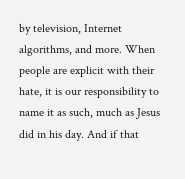by television, Internet algorithms, and more. When people are explicit with their hate, it is our responsibility to name it as such, much as Jesus did in his day. And if that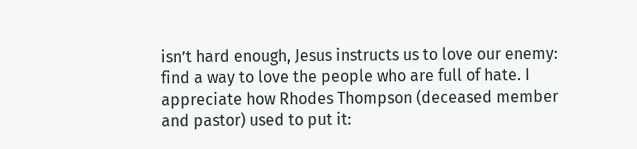isn’t hard enough, Jesus instructs us to love our enemy: find a way to love the people who are full of hate. I appreciate how Rhodes Thompson (deceased member and pastor) used to put it: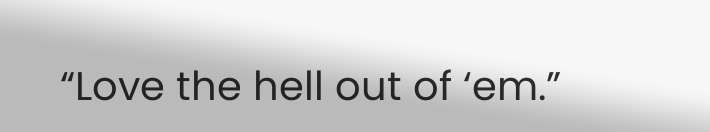“Love the hell out of ‘em.”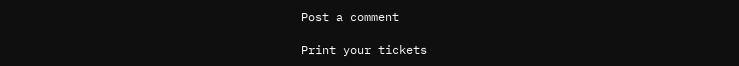Post a comment

Print your tickets